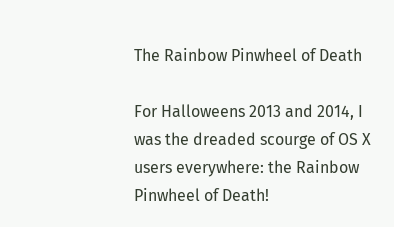The Rainbow Pinwheel of Death

For Halloweens 2013 and 2014, I was the dreaded scourge of OS X users everywhere: the Rainbow Pinwheel of Death!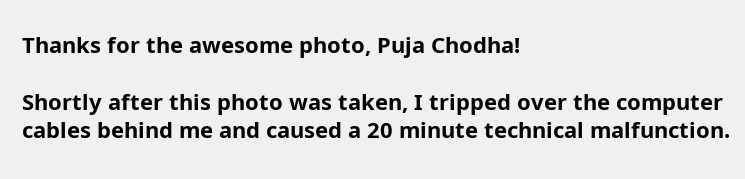Thanks for the awesome photo, Puja Chodha!

Shortly after this photo was taken, I tripped over the computer cables behind me and caused a 20 minute technical malfunction.